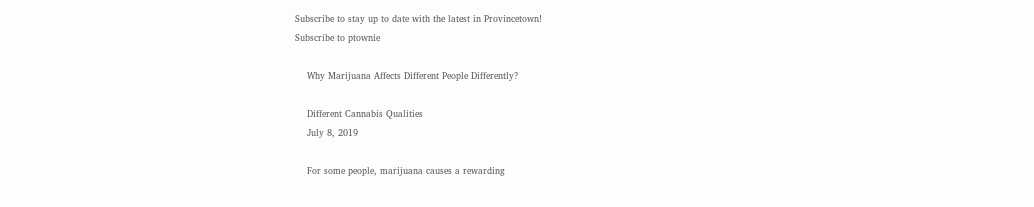Subscribe to stay up to date with the latest in Provincetown!
Subscribe to ptownie

    Why Marijuana Affects Different People Differently?

    Different Cannabis Qualities
    July 8, 2019

    For some people, marijuana causes a rewarding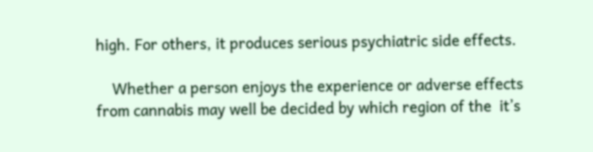high. For others, it produces serious psychiatric side effects.

    Whether a person enjoys the experience or adverse effects from cannabis may well be decided by which region of the  it’s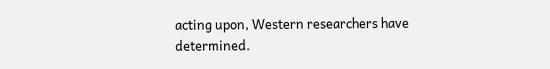acting upon, Western researchers have determined.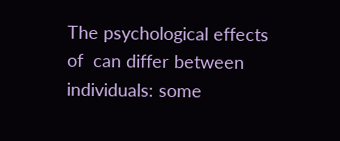The psychological effects of  can differ between individuals: some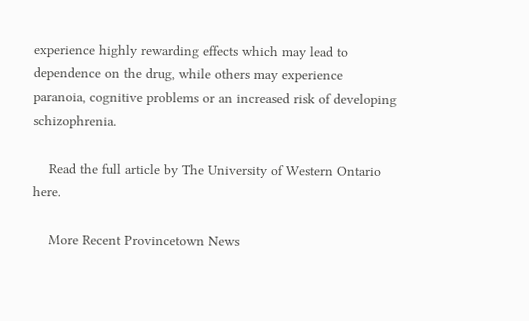experience highly rewarding effects which may lead to dependence on the drug, while others may experience paranoia, cognitive problems or an increased risk of developing schizophrenia.

    Read the full article by The University of Western Ontario here.

    More Recent Provincetown News